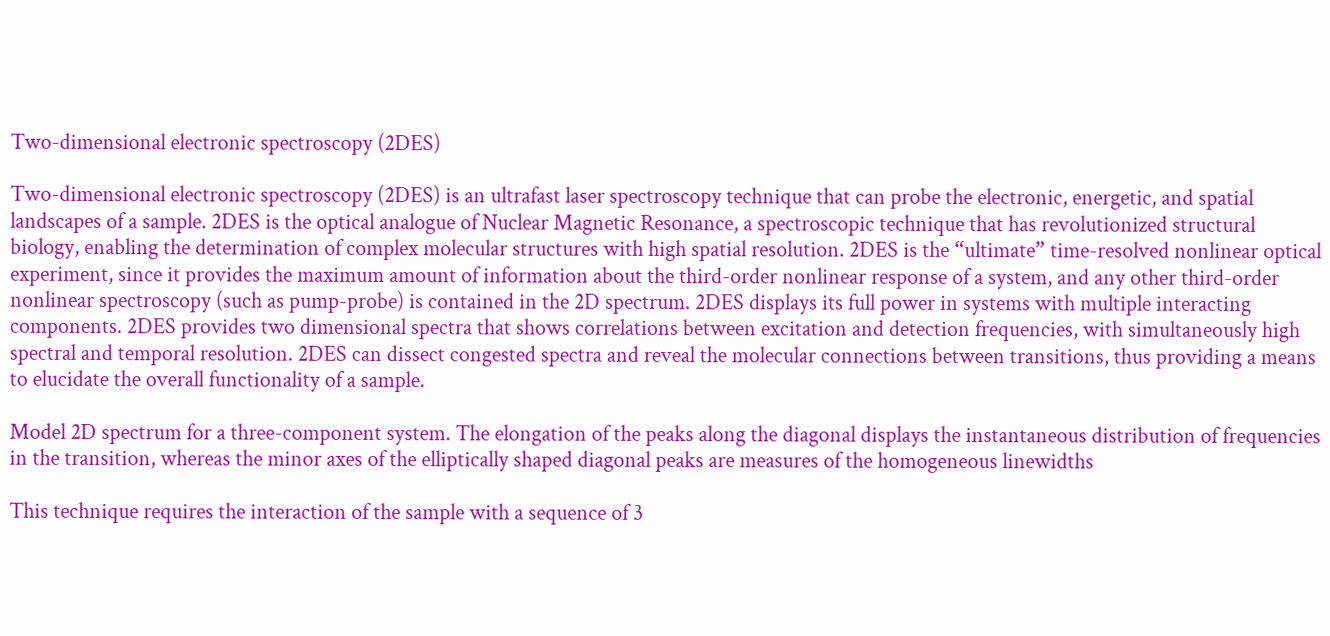Two-dimensional electronic spectroscopy (2DES)

Two-dimensional electronic spectroscopy (2DES) is an ultrafast laser spectroscopy technique that can probe the electronic, energetic, and spatial landscapes of a sample. 2DES is the optical analogue of Nuclear Magnetic Resonance, a spectroscopic technique that has revolutionized structural biology, enabling the determination of complex molecular structures with high spatial resolution. 2DES is the “ultimate” time-resolved nonlinear optical experiment, since it provides the maximum amount of information about the third-order nonlinear response of a system, and any other third-order nonlinear spectroscopy (such as pump-probe) is contained in the 2D spectrum. 2DES displays its full power in systems with multiple interacting components. 2DES provides two dimensional spectra that shows correlations between excitation and detection frequencies, with simultaneously high spectral and temporal resolution. 2DES can dissect congested spectra and reveal the molecular connections between transitions, thus providing a means to elucidate the overall functionality of a sample.

Model 2D spectrum for a three-component system. The elongation of the peaks along the diagonal displays the instantaneous distribution of frequencies in the transition, whereas the minor axes of the elliptically shaped diagonal peaks are measures of the homogeneous linewidths

This technique requires the interaction of the sample with a sequence of 3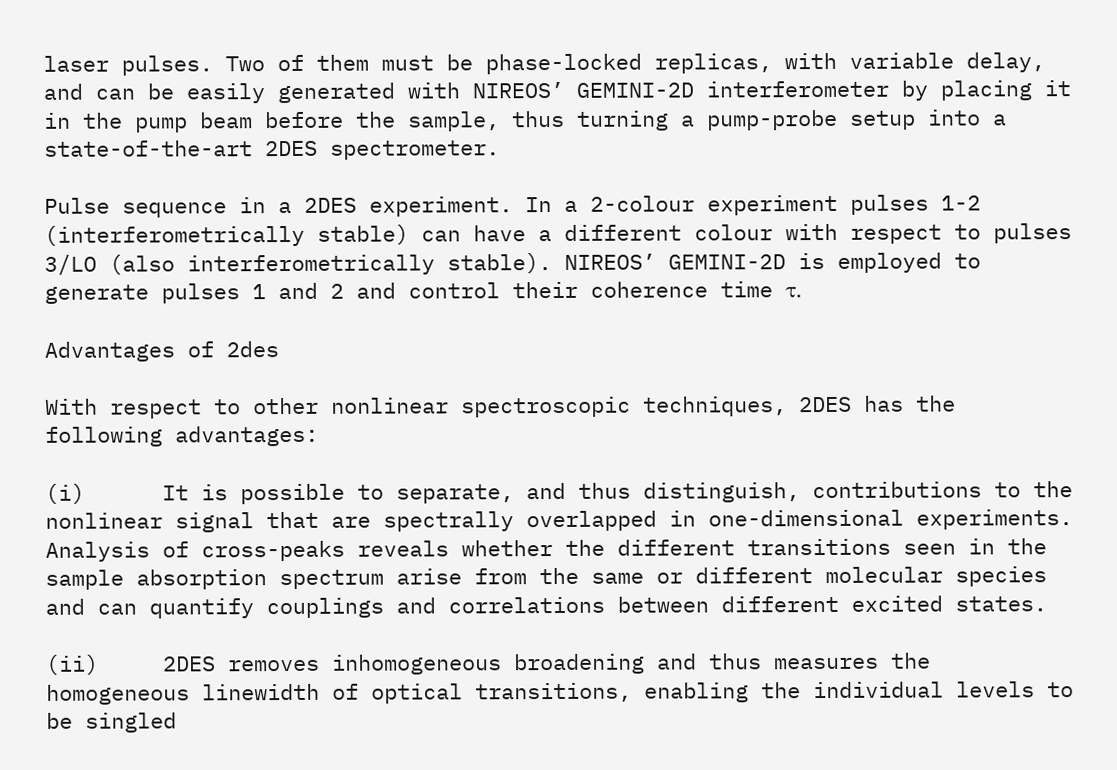laser pulses. Two of them must be phase-locked replicas, with variable delay, and can be easily generated with NIREOS’ GEMINI-2D interferometer by placing it in the pump beam before the sample, thus turning a pump-probe setup into a state-of-the-art 2DES spectrometer.

Pulse sequence in a 2DES experiment. In a 2-colour experiment pulses 1-2 (interferometrically stable) can have a different colour with respect to pulses 3/LO (also interferometrically stable). NIREOS’ GEMINI-2D is employed to generate pulses 1 and 2 and control their coherence time τ.

Advantages of 2des

With respect to other nonlinear spectroscopic techniques, 2DES has the following advantages:

(i)      It is possible to separate, and thus distinguish, contributions to the nonlinear signal that are spectrally overlapped in one-dimensional experiments. Analysis of cross-peaks reveals whether the different transitions seen in the sample absorption spectrum arise from the same or different molecular species and can quantify couplings and correlations between different excited states.

(ii)     2DES removes inhomogeneous broadening and thus measures the homogeneous linewidth of optical transitions, enabling the individual levels to be singled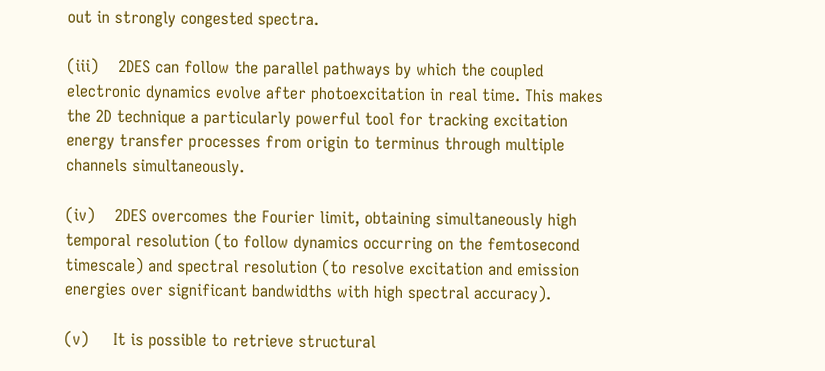out in strongly congested spectra.

(iii)    2DES can follow the parallel pathways by which the coupled electronic dynamics evolve after photoexcitation in real time. This makes the 2D technique a particularly powerful tool for tracking excitation energy transfer processes from origin to terminus through multiple channels simultaneously.

(iv)    2DES overcomes the Fourier limit, obtaining simultaneously high temporal resolution (to follow dynamics occurring on the femtosecond timescale) and spectral resolution (to resolve excitation and emission energies over significant bandwidths with high spectral accuracy).

(v)     It is possible to retrieve structural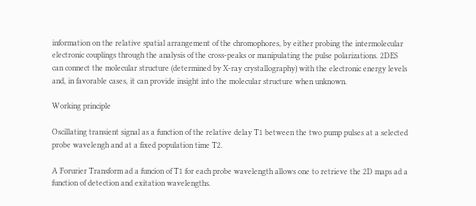information on the relative spatial arrangement of the chromophores, by either probing the intermolecular electronic couplings through the analysis of the cross-peaks or manipulating the pulse polarizations. 2DES can connect the molecular structure (determined by X-ray crystallography) with the electronic energy levels and, in favorable cases, it can provide insight into the molecular structure when unknown.

Working principle

Oscillating transient signal as a function of the relative delay T1 between the two pump pulses at a selected probe wavelengh and at a fixed population time T2.

A Forurier Transform ad a funcion of T1 for each probe wavelength allows one to retrieve the 2D maps ad a function of detection and exitation wavelengths.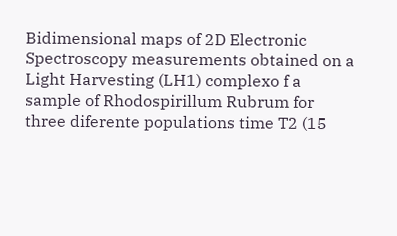Bidimensional maps of 2D Electronic Spectroscopy measurements obtained on a Light Harvesting (LH1) complexo f a sample of Rhodospirillum Rubrum for three diferente populations time T2 (15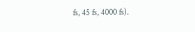fs, 45 fs, 4000 fs).